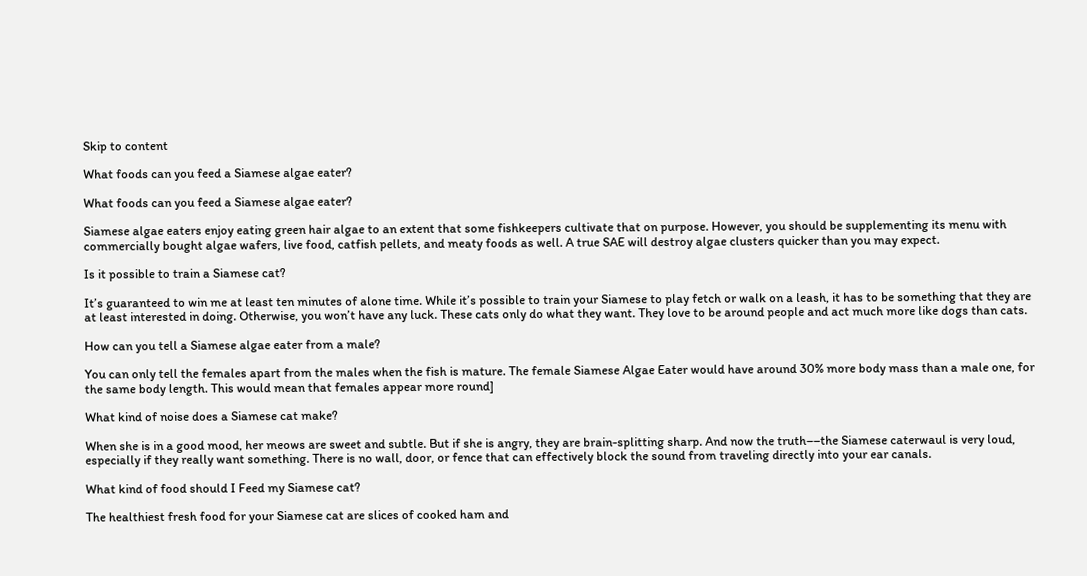Skip to content

What foods can you feed a Siamese algae eater?

What foods can you feed a Siamese algae eater?

Siamese algae eaters enjoy eating green hair algae to an extent that some fishkeepers cultivate that on purpose. However, you should be supplementing its menu with commercially bought algae wafers, live food, catfish pellets, and meaty foods as well. A true SAE will destroy algae clusters quicker than you may expect.

Is it possible to train a Siamese cat?

It’s guaranteed to win me at least ten minutes of alone time. While it’s possible to train your Siamese to play fetch or walk on a leash, it has to be something that they are at least interested in doing. Otherwise, you won’t have any luck. These cats only do what they want. They love to be around people and act much more like dogs than cats.

How can you tell a Siamese algae eater from a male?

You can only tell the females apart from the males when the fish is mature. The female Siamese Algae Eater would have around 30% more body mass than a male one, for the same body length. This would mean that females appear more round]

What kind of noise does a Siamese cat make?

When she is in a good mood, her meows are sweet and subtle. But if she is angry, they are brain-splitting sharp. And now the truth––the Siamese caterwaul is very loud, especially if they really want something. There is no wall, door, or fence that can effectively block the sound from traveling directly into your ear canals.

What kind of food should I Feed my Siamese cat?

The healthiest fresh food for your Siamese cat are slices of cooked ham and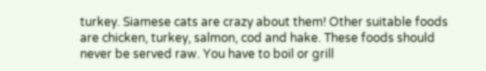turkey. Siamese cats are crazy about them! Other suitable foods are chicken, turkey, salmon, cod and hake. These foods should never be served raw. You have to boil or grill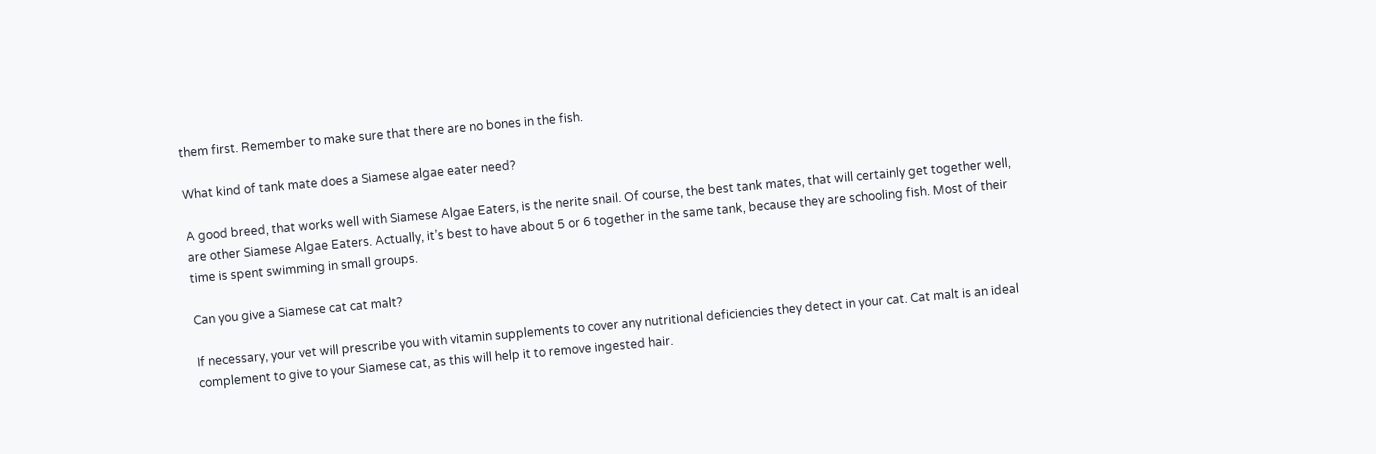them first. Remember to make sure that there are no bones in the fish.

What kind of tank mate does a Siamese algae eater need?

A good breed, that works well with Siamese Algae Eaters, is the nerite snail. Of course, the best tank mates, that will certainly get together well, are other Siamese Algae Eaters. Actually, it’s best to have about 5 or 6 together in the same tank, because they are schooling fish. Most of their time is spent swimming in small groups.

Can you give a Siamese cat cat malt?

If necessary, your vet will prescribe you with vitamin supplements to cover any nutritional deficiencies they detect in your cat. Cat malt is an ideal complement to give to your Siamese cat, as this will help it to remove ingested hair.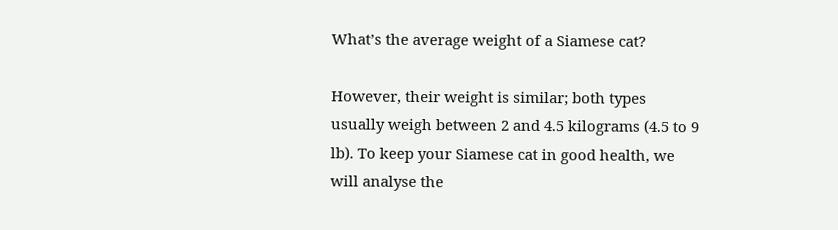What’s the average weight of a Siamese cat?

However, their weight is similar; both types usually weigh between 2 and 4.5 kilograms (4.5 to 9 lb). To keep your Siamese cat in good health, we will analyse the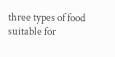three types of food suitable for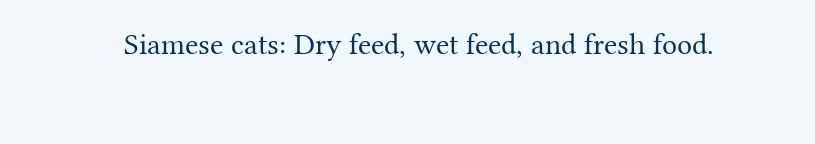Siamese cats: Dry feed, wet feed, and fresh food.